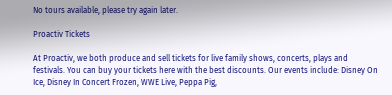No tours available, please try again later.

Proactiv Tickets

At Proactiv, we both produce and sell tickets for live family shows, concerts, plays and festivals. You can buy your tickets here with the best discounts. Our events include: Disney On Ice, Disney In Concert Frozen, WWE Live, Peppa Pig,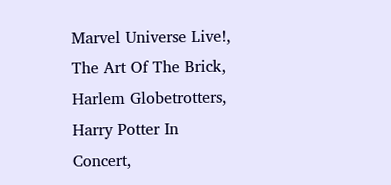Marvel Universe Live!, The Art Of The Brick, Harlem Globetrotters, Harry Potter In Concert,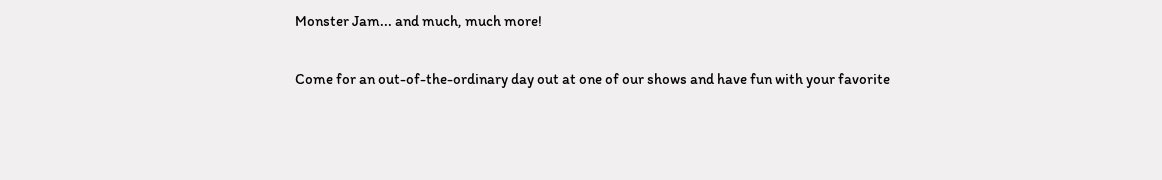Monster Jam... and much, much more!

Come for an out-of-the-ordinary day out at one of our shows and have fun with your favorite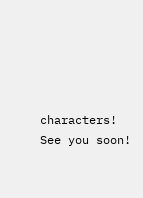characters! See you soon!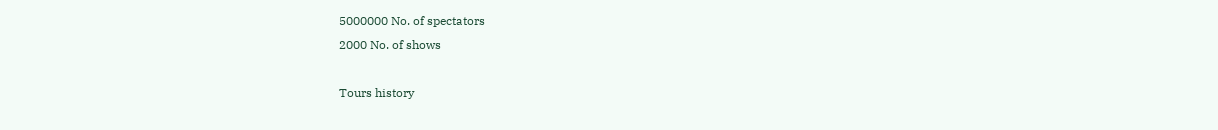5000000 No. of spectators
2000 No. of shows

Tours history